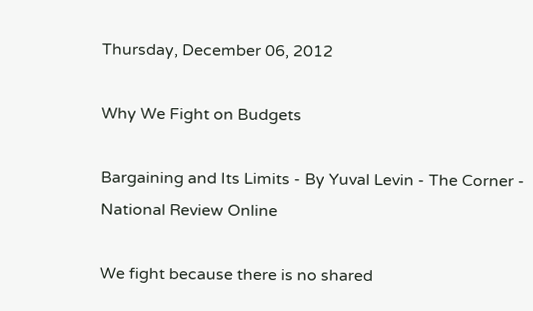Thursday, December 06, 2012

Why We Fight on Budgets

Bargaining and Its Limits - By Yuval Levin - The Corner - National Review Online

We fight because there is no shared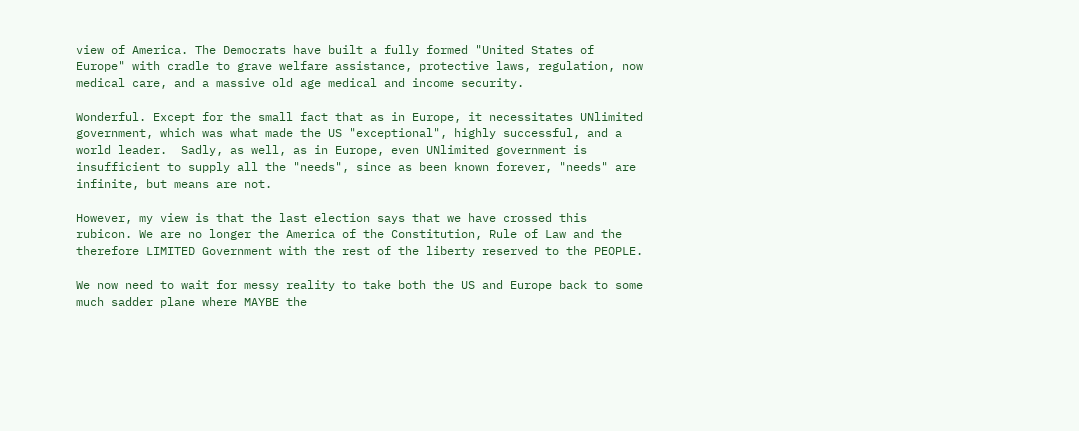view of America. The Democrats have built a fully formed "United States of Europe" with cradle to grave welfare assistance, protective laws, regulation, now medical care, and a massive old age medical and income security.

Wonderful. Except for the small fact that as in Europe, it necessitates UNlimited government, which was what made the US "exceptional", highly successful, and a world leader.  Sadly, as well, as in Europe, even UNlimited government is insufficient to supply all the "needs", since as been known forever, "needs" are infinite, but means are not.

However, my view is that the last election says that we have crossed this rubicon. We are no longer the America of the Constitution, Rule of Law and the therefore LIMITED Government with the rest of the liberty reserved to the PEOPLE.

We now need to wait for messy reality to take both the US and Europe back to some much sadder plane where MAYBE the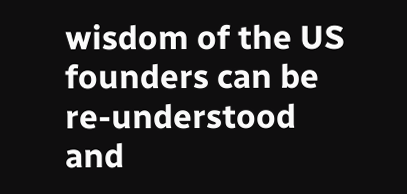wisdom of the US founders can be re-understood and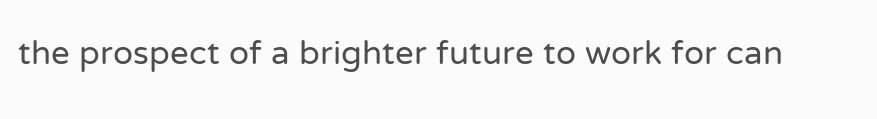the prospect of a brighter future to work for can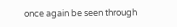once again be seen through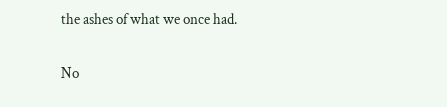the ashes of what we once had.

No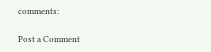comments:

Post a Comment